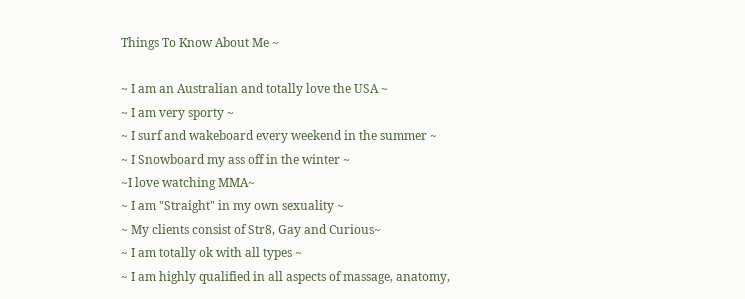Things To Know About Me ~

~ I am an Australian and totally love the USA ~
~ I am very sporty ~
~ I surf and wakeboard every weekend in the summer ~
~ I Snowboard my ass off in the winter ~
~I love watching MMA~
~ I am "Straight" in my own sexuality ~
~ My clients consist of Str8, Gay and Curious~
~ I am totally ok with all types ~
~ I am highly qualified in all aspects of massage, anatomy,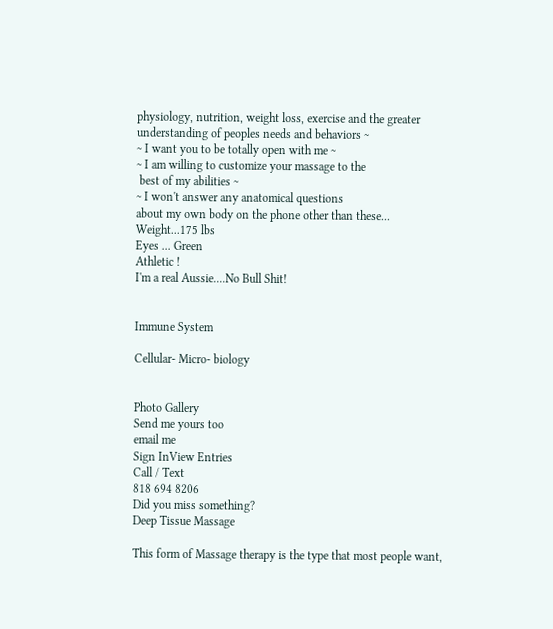physiology, nutrition, weight loss, exercise and the greater understanding of peoples needs and behaviors ~
~ I want you to be totally open with me ~
~ I am willing to customize your massage to the
 best of my abilities ~
~ I won't answer any anatomical questions
about my own body on the phone other than these...
Weight...175 lbs
Eyes ... Green
Athletic !
I'm a real Aussie....No Bull Shit!


Immune System

Cellular- Micro- biology


Photo Gallery
Send me yours too
email me
Sign InView Entries
Call / Text
818 694 8206
Did you miss something?
Deep Tissue Massage

This form of Massage therapy is the type that most people want,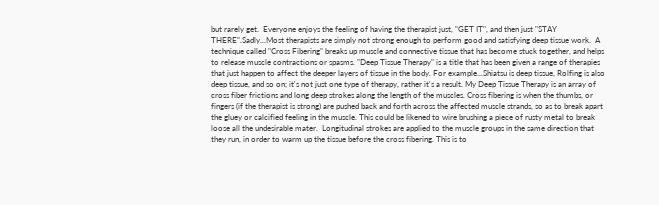but rarely get.  Everyone enjoys the feeling of having the therapist just, "GET IT", and then just "STAY THERE".Sadly...Most therapists are simply not strong enough to perform good and satisfying deep tissue work.  A technique called "Cross Fibering" breaks up muscle and connective tissue that has become stuck together, and helps to release muscle contractions or spasms. "Deep Tissue Therapy" is a title that has been given a range of therapies that just happen to affect the deeper layers of tissue in the body. For example...Shiatsu is deep tissue, Rolfing is also deep tissue, and so on; it's not just one type of therapy, rather it's a result. My Deep Tissue Therapy is an array of cross fiber frictions and long deep strokes along the length of the muscles. Cross fibering is when the thumbs, or fingers (if the therapist is strong) are pushed back and forth across the affected muscle strands, so as to break apart the gluey or calcified feeling in the muscle. This could be likened to wire brushing a piece of rusty metal to break loose all the undesirable mater.  Longitudinal strokes are applied to the muscle groups in the same direction that they run, in order to warm up the tissue before the cross fibering. This is to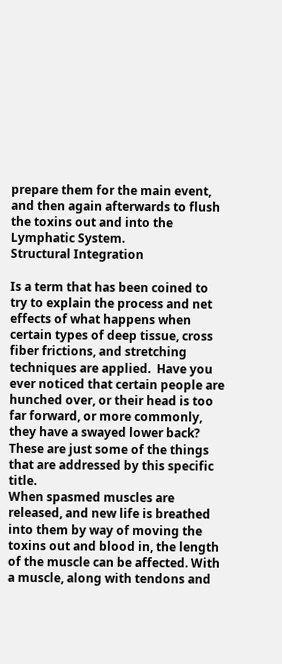prepare them for the main event, and then again afterwards to flush the toxins out and into the Lymphatic System.
Structural Integration

Is a term that has been coined to try to explain the process and net effects of what happens when certain types of deep tissue, cross fiber frictions, and stretching techniques are applied.  Have you ever noticed that certain people are hunched over, or their head is too far forward, or more commonly, they have a swayed lower back?  These are just some of the things that are addressed by this specific title.
When spasmed muscles are released, and new life is breathed into them by way of moving the toxins out and blood in, the length of the muscle can be affected. With a muscle, along with tendons and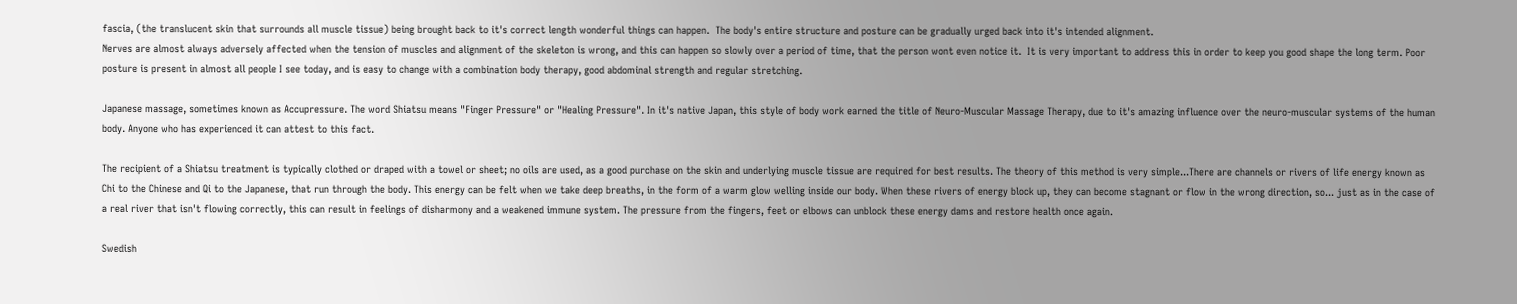fascia, (the translucent skin that surrounds all muscle tissue) being brought back to it's correct length wonderful things can happen.  The body's entire structure and posture can be gradually urged back into it's intended alignment.
Nerves are almost always adversely affected when the tension of muscles and alignment of the skeleton is wrong, and this can happen so slowly over a period of time, that the person wont even notice it.  It is very important to address this in order to keep you good shape the long term. Poor posture is present in almost all people I see today, and is easy to change with a combination body therapy, good abdominal strength and regular stretching.

Japanese massage, sometimes known as Accupressure. The word Shiatsu means "Finger Pressure" or "Healing Pressure". In it's native Japan, this style of body work earned the title of Neuro-Muscular Massage Therapy, due to it's amazing influence over the neuro-muscular systems of the human body. Anyone who has experienced it can attest to this fact.

The recipient of a Shiatsu treatment is typically clothed or draped with a towel or sheet; no oils are used, as a good purchase on the skin and underlying muscle tissue are required for best results. The theory of this method is very simple...There are channels or rivers of life energy known as Chi to the Chinese and Qi to the Japanese, that run through the body. This energy can be felt when we take deep breaths, in the form of a warm glow welling inside our body. When these rivers of energy block up, they can become stagnant or flow in the wrong direction, so... just as in the case of a real river that isn't flowing correctly, this can result in feelings of disharmony and a weakened immune system. The pressure from the fingers, feet or elbows can unblock these energy dams and restore health once again.

Swedish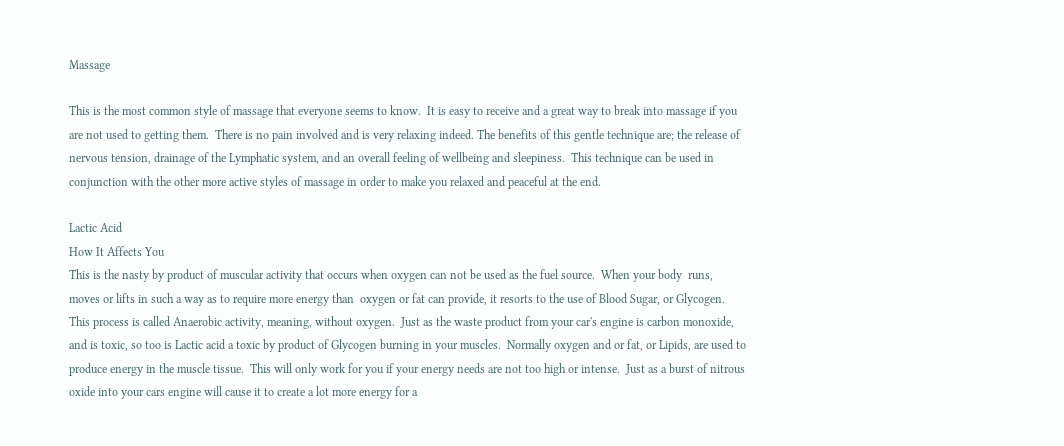Massage

This is the most common style of massage that everyone seems to know.  It is easy to receive and a great way to break into massage if you are not used to getting them.  There is no pain involved and is very relaxing indeed. The benefits of this gentle technique are; the release of nervous tension, drainage of the Lymphatic system, and an overall feeling of wellbeing and sleepiness.  This technique can be used in conjunction with the other more active styles of massage in order to make you relaxed and peaceful at the end.

Lactic Acid
How It Affects You
This is the nasty by product of muscular activity that occurs when oxygen can not be used as the fuel source.  When your body  runs, moves or lifts in such a way as to require more energy than  oxygen or fat can provide, it resorts to the use of Blood Sugar, or Glycogen.  This process is called Anaerobic activity, meaning, without oxygen.  Just as the waste product from your car's engine is carbon monoxide, and is toxic, so too is Lactic acid a toxic by product of Glycogen burning in your muscles.  Normally oxygen and or fat, or Lipids, are used to produce energy in the muscle tissue.  This will only work for you if your energy needs are not too high or intense.  Just as a burst of nitrous oxide into your cars engine will cause it to create a lot more energy for a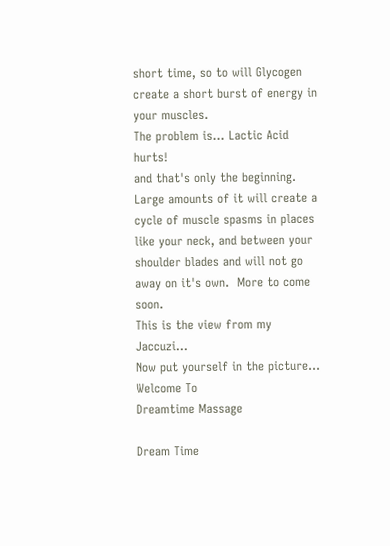short time, so to will Glycogen create a short burst of energy in your muscles.
The problem is... Lactic Acid hurts!
and that's only the beginning.  Large amounts of it will create a cycle of muscle spasms in places like your neck, and between your shoulder blades and will not go away on it's own.  More to come soon.
This is the view from my Jaccuzi...
Now put yourself in the picture...
Welcome To
Dreamtime Massage

Dream Time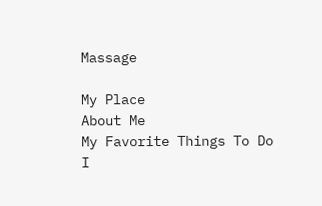Massage

My Place
About Me
My Favorite Things To Do
I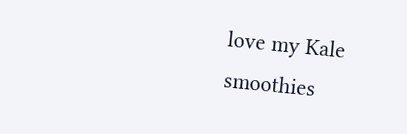love my Kale smoothies